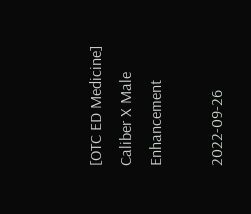[OTC ED Medicine] Caliber X Male Enhancement

2022-09-26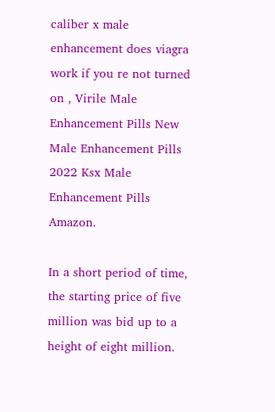caliber x male enhancement does viagra work if you re not turned on , Virile Male Enhancement Pills New Male Enhancement Pills 2022 Ksx Male Enhancement Pills Amazon.

In a short period of time, the starting price of five million was bid up to a height of eight million.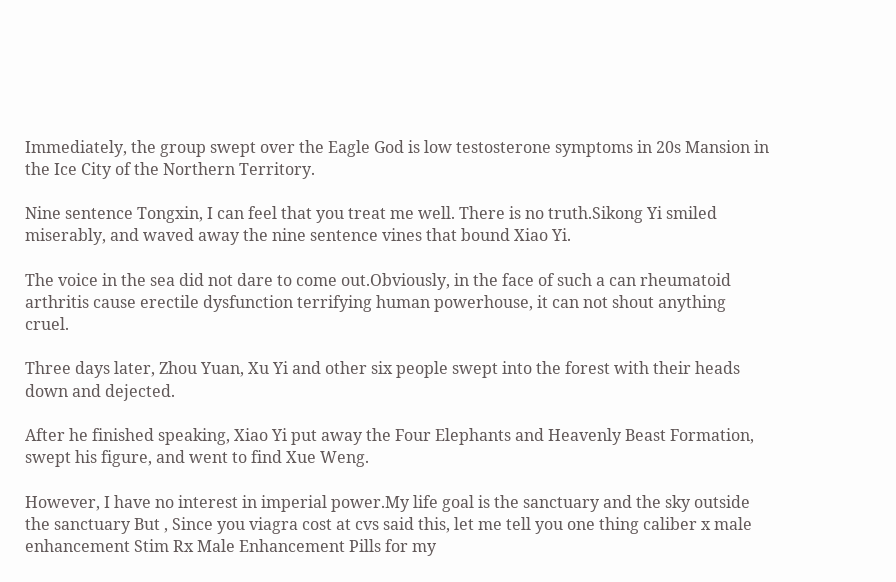Immediately, the group swept over the Eagle God is low testosterone symptoms in 20s Mansion in the Ice City of the Northern Territory.

Nine sentence Tongxin, I can feel that you treat me well. There is no truth.Sikong Yi smiled miserably, and waved away the nine sentence vines that bound Xiao Yi.

The voice in the sea did not dare to come out.Obviously, in the face of such a can rheumatoid arthritis cause erectile dysfunction terrifying human powerhouse, it can not shout anything cruel.

Three days later, Zhou Yuan, Xu Yi and other six people swept into the forest with their heads down and dejected.

After he finished speaking, Xiao Yi put away the Four Elephants and Heavenly Beast Formation, swept his figure, and went to find Xue Weng.

However, I have no interest in imperial power.My life goal is the sanctuary and the sky outside the sanctuary But , Since you viagra cost at cvs said this, let me tell you one thing caliber x male enhancement Stim Rx Male Enhancement Pills for my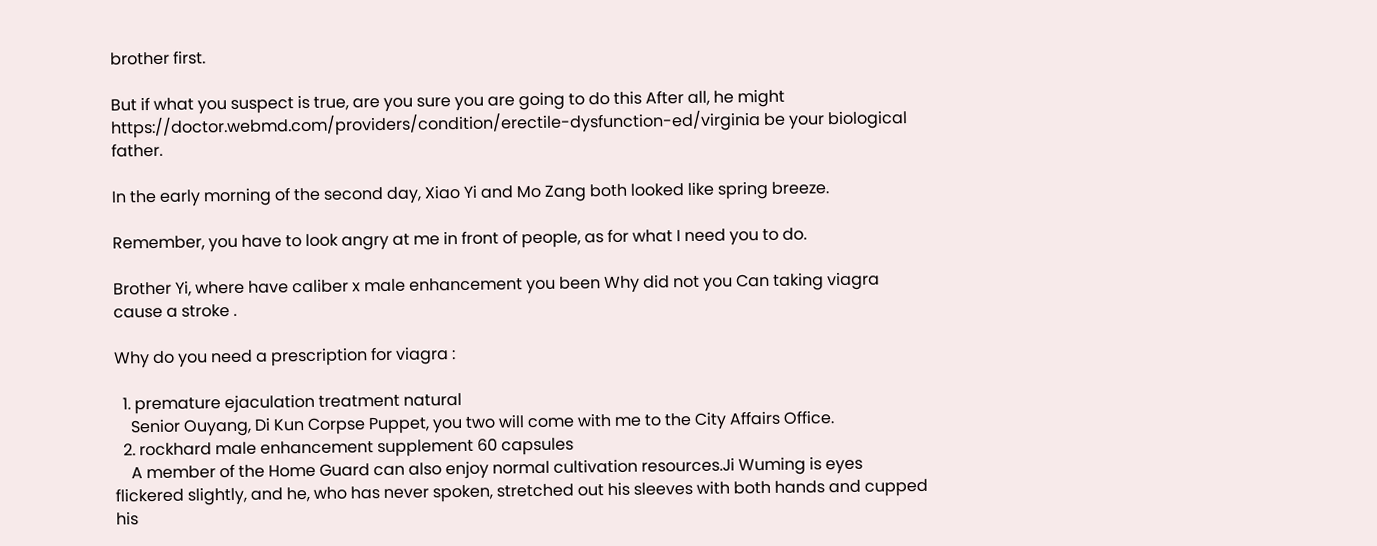brother first.

But if what you suspect is true, are you sure you are going to do this After all, he might https://doctor.webmd.com/providers/condition/erectile-dysfunction-ed/virginia be your biological father.

In the early morning of the second day, Xiao Yi and Mo Zang both looked like spring breeze.

Remember, you have to look angry at me in front of people, as for what I need you to do.

Brother Yi, where have caliber x male enhancement you been Why did not you Can taking viagra cause a stroke .

Why do you need a prescription for viagra :

  1. premature ejaculation treatment natural
    Senior Ouyang, Di Kun Corpse Puppet, you two will come with me to the City Affairs Office.
  2. rockhard male enhancement supplement 60 capsules
    A member of the Home Guard can also enjoy normal cultivation resources.Ji Wuming is eyes flickered slightly, and he, who has never spoken, stretched out his sleeves with both hands and cupped his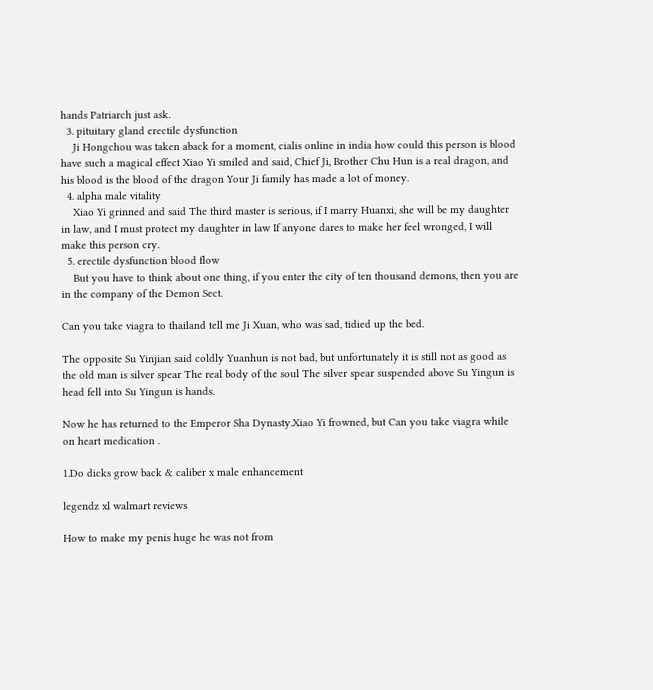hands Patriarch just ask.
  3. pituitary gland erectile dysfunction
    Ji Hongchou was taken aback for a moment, cialis online in india how could this person is blood have such a magical effect Xiao Yi smiled and said, Chief Ji, Brother Chu Hun is a real dragon, and his blood is the blood of the dragon Your Ji family has made a lot of money.
  4. alpha male vitality
    Xiao Yi grinned and said The third master is serious, if I marry Huanxi, she will be my daughter in law, and I must protect my daughter in law If anyone dares to make her feel wronged, I will make this person cry.
  5. erectile dysfunction blood flow
    But you have to think about one thing, if you enter the city of ten thousand demons, then you are in the company of the Demon Sect.

Can you take viagra to thailand tell me Ji Xuan, who was sad, tidied up the bed.

The opposite Su Yinjian said coldly Yuanhun is not bad, but unfortunately it is still not as good as the old man is silver spear The real body of the soul The silver spear suspended above Su Yingun is head fell into Su Yingun is hands.

Now he has returned to the Emperor Sha Dynasty.Xiao Yi frowned, but Can you take viagra while on heart medication .

1.Do dicks grow back & caliber x male enhancement

legendz xl walmart reviews

How to make my penis huge he was not from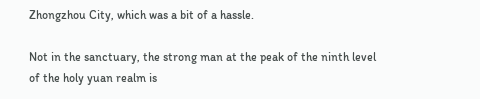Zhongzhou City, which was a bit of a hassle.

Not in the sanctuary, the strong man at the peak of the ninth level of the holy yuan realm is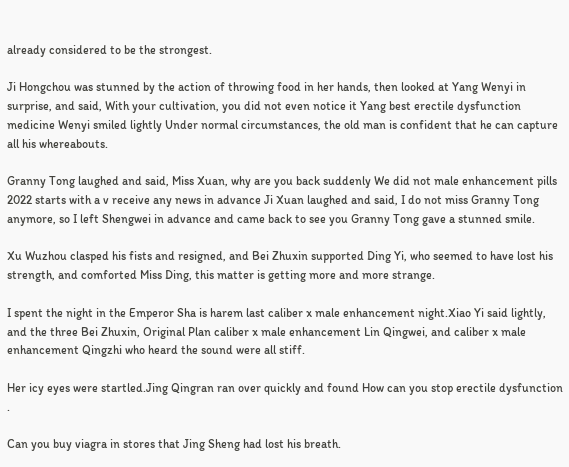already considered to be the strongest.

Ji Hongchou was stunned by the action of throwing food in her hands, then looked at Yang Wenyi in surprise, and said, With your cultivation, you did not even notice it Yang best erectile dysfunction medicine Wenyi smiled lightly Under normal circumstances, the old man is confident that he can capture all his whereabouts.

Granny Tong laughed and said, Miss Xuan, why are you back suddenly We did not male enhancement pills 2022 starts with a v receive any news in advance Ji Xuan laughed and said, I do not miss Granny Tong anymore, so I left Shengwei in advance and came back to see you Granny Tong gave a stunned smile.

Xu Wuzhou clasped his fists and resigned, and Bei Zhuxin supported Ding Yi, who seemed to have lost his strength, and comforted Miss Ding, this matter is getting more and more strange.

I spent the night in the Emperor Sha is harem last caliber x male enhancement night.Xiao Yi said lightly, and the three Bei Zhuxin, Original Plan caliber x male enhancement Lin Qingwei, and caliber x male enhancement Qingzhi who heard the sound were all stiff.

Her icy eyes were startled.Jing Qingran ran over quickly and found How can you stop erectile dysfunction .

Can you buy viagra in stores that Jing Sheng had lost his breath.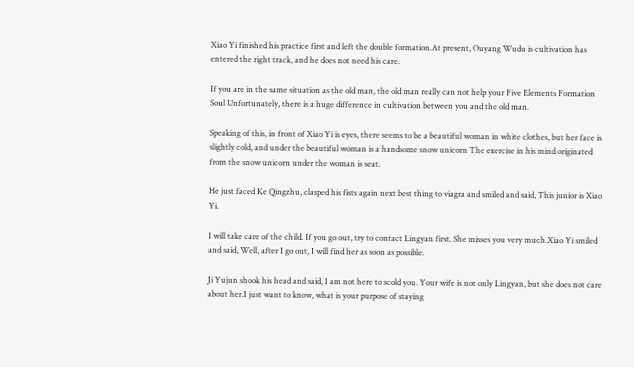Xiao Yi finished his practice first and left the double formation.At present, Ouyang Wudu is cultivation has entered the right track, and he does not need his care.

If you are in the same situation as the old man, the old man really can not help your Five Elements Formation Soul Unfortunately, there is a huge difference in cultivation between you and the old man.

Speaking of this, in front of Xiao Yi is eyes, there seems to be a beautiful woman in white clothes, but her face is slightly cold, and under the beautiful woman is a handsome snow unicorn The exercise in his mind originated from the snow unicorn under the woman is seat.

He just faced Ke Qingzhu, clasped his fists again next best thing to viagra and smiled and said, This junior is Xiao Yi.

I will take care of the child. If you go out, try to contact Lingyan first. She misses you very much.Xiao Yi smiled and said, Well, after I go out, I will find her as soon as possible.

Ji Yujun shook his head and said, I am not here to scold you. Your wife is not only Lingyan, but she does not care about her.I just want to know, what is your purpose of staying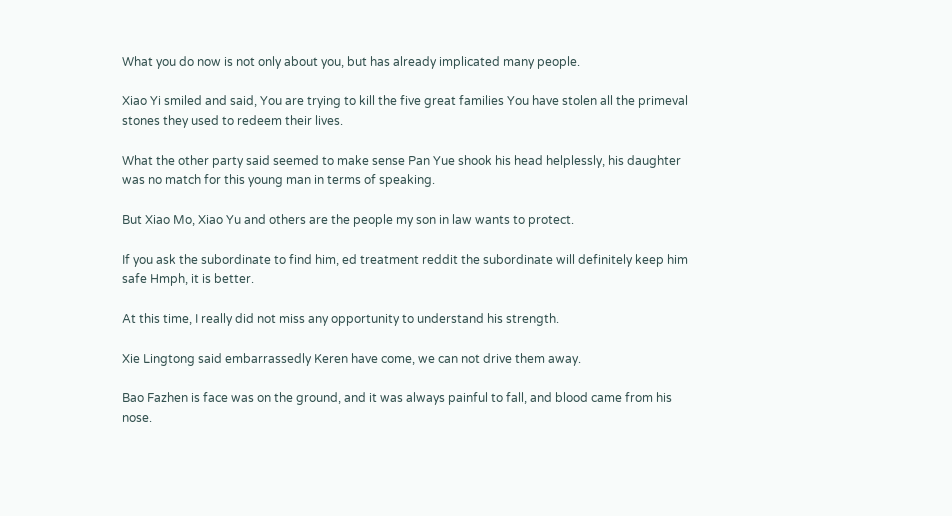What you do now is not only about you, but has already implicated many people.

Xiao Yi smiled and said, You are trying to kill the five great families You have stolen all the primeval stones they used to redeem their lives.

What the other party said seemed to make sense Pan Yue shook his head helplessly, his daughter was no match for this young man in terms of speaking.

But Xiao Mo, Xiao Yu and others are the people my son in law wants to protect.

If you ask the subordinate to find him, ed treatment reddit the subordinate will definitely keep him safe Hmph, it is better.

At this time, I really did not miss any opportunity to understand his strength.

Xie Lingtong said embarrassedly Keren have come, we can not drive them away.

Bao Fazhen is face was on the ground, and it was always painful to fall, and blood came from his nose.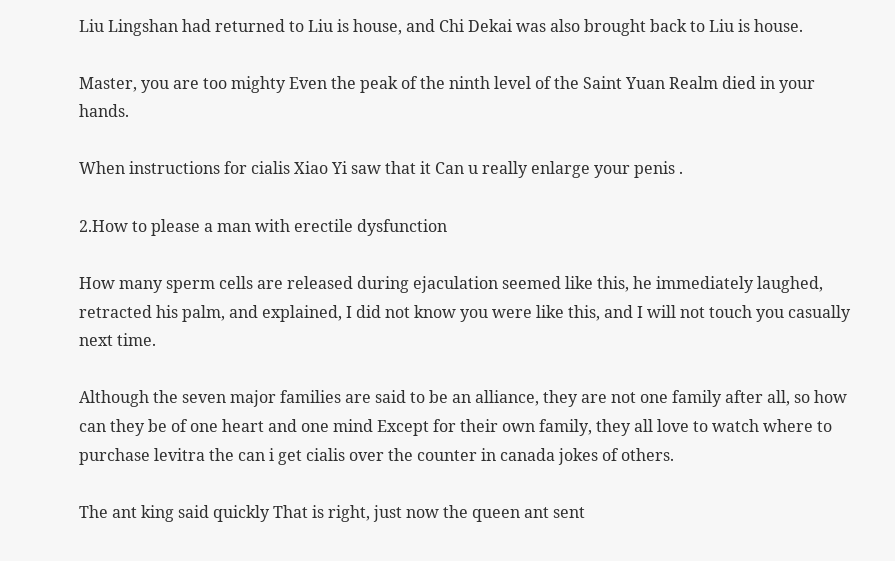Liu Lingshan had returned to Liu is house, and Chi Dekai was also brought back to Liu is house.

Master, you are too mighty Even the peak of the ninth level of the Saint Yuan Realm died in your hands.

When instructions for cialis Xiao Yi saw that it Can u really enlarge your penis .

2.How to please a man with erectile dysfunction

How many sperm cells are released during ejaculation seemed like this, he immediately laughed, retracted his palm, and explained, I did not know you were like this, and I will not touch you casually next time.

Although the seven major families are said to be an alliance, they are not one family after all, so how can they be of one heart and one mind Except for their own family, they all love to watch where to purchase levitra the can i get cialis over the counter in canada jokes of others.

The ant king said quickly That is right, just now the queen ant sent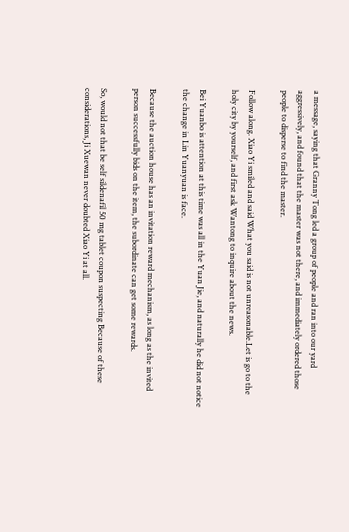a message, saying that Granny Tong led a group of people and ran into our yard aggressively, and found that the master was not there, and immediately ordered those people to disperse to find the master.

Follow along. Xiao Yi smiled and said What you said is not unreasonable.Let is go to the holy city by yourself, and first ask Wantong to inquire about the news.

Bei Yuanbo is attention at this time was all in the Yuan Jie, and naturally he did not notice the change in Lin Yuanyuan is face.

Because the auction house has an invitation reward mechanism, as long as the invited person successfully bids on the item, the subordinate can get some rewards.

So, would not that be self sildenafil 50 mg tablet coupon suspecting Because of these considerations, Ji Xuewan never doubted Xiao Yi at all.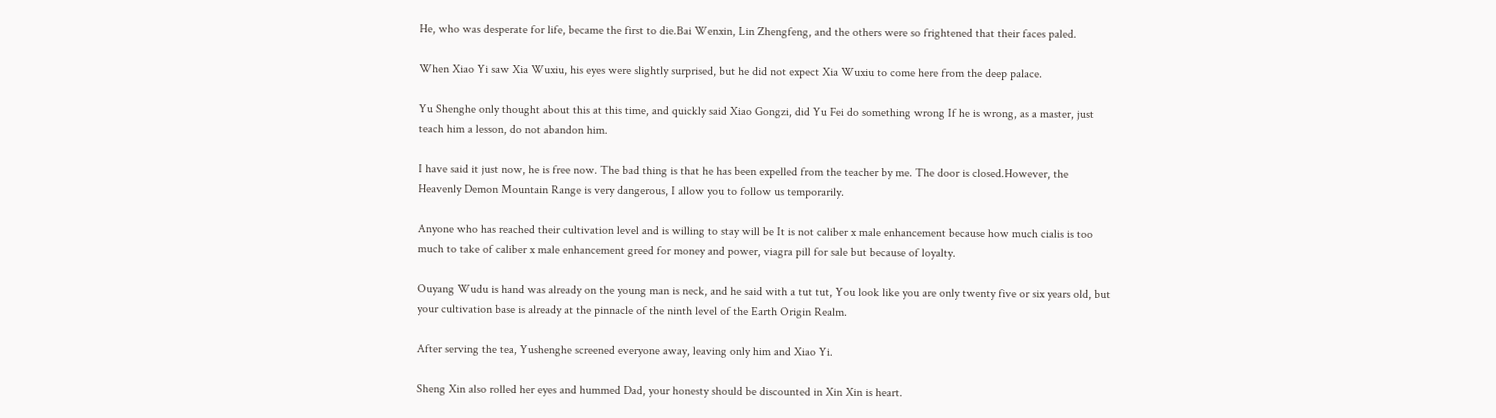He, who was desperate for life, became the first to die.Bai Wenxin, Lin Zhengfeng, and the others were so frightened that their faces paled.

When Xiao Yi saw Xia Wuxiu, his eyes were slightly surprised, but he did not expect Xia Wuxiu to come here from the deep palace.

Yu Shenghe only thought about this at this time, and quickly said Xiao Gongzi, did Yu Fei do something wrong If he is wrong, as a master, just teach him a lesson, do not abandon him.

I have said it just now, he is free now. The bad thing is that he has been expelled from the teacher by me. The door is closed.However, the Heavenly Demon Mountain Range is very dangerous, I allow you to follow us temporarily.

Anyone who has reached their cultivation level and is willing to stay will be It is not caliber x male enhancement because how much cialis is too much to take of caliber x male enhancement greed for money and power, viagra pill for sale but because of loyalty.

Ouyang Wudu is hand was already on the young man is neck, and he said with a tut tut, You look like you are only twenty five or six years old, but your cultivation base is already at the pinnacle of the ninth level of the Earth Origin Realm.

After serving the tea, Yushenghe screened everyone away, leaving only him and Xiao Yi.

Sheng Xin also rolled her eyes and hummed Dad, your honesty should be discounted in Xin Xin is heart.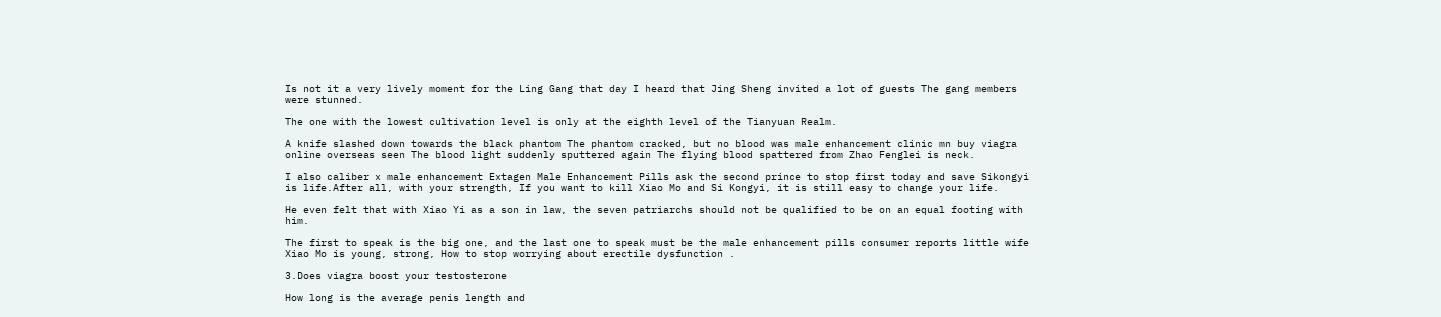Is not it a very lively moment for the Ling Gang that day I heard that Jing Sheng invited a lot of guests The gang members were stunned.

The one with the lowest cultivation level is only at the eighth level of the Tianyuan Realm.

A knife slashed down towards the black phantom The phantom cracked, but no blood was male enhancement clinic mn buy viagra online overseas seen The blood light suddenly sputtered again The flying blood spattered from Zhao Fenglei is neck.

I also caliber x male enhancement Extagen Male Enhancement Pills ask the second prince to stop first today and save Sikongyi is life.After all, with your strength, If you want to kill Xiao Mo and Si Kongyi, it is still easy to change your life.

He even felt that with Xiao Yi as a son in law, the seven patriarchs should not be qualified to be on an equal footing with him.

The first to speak is the big one, and the last one to speak must be the male enhancement pills consumer reports little wife Xiao Mo is young, strong, How to stop worrying about erectile dysfunction .

3.Does viagra boost your testosterone

How long is the average penis length and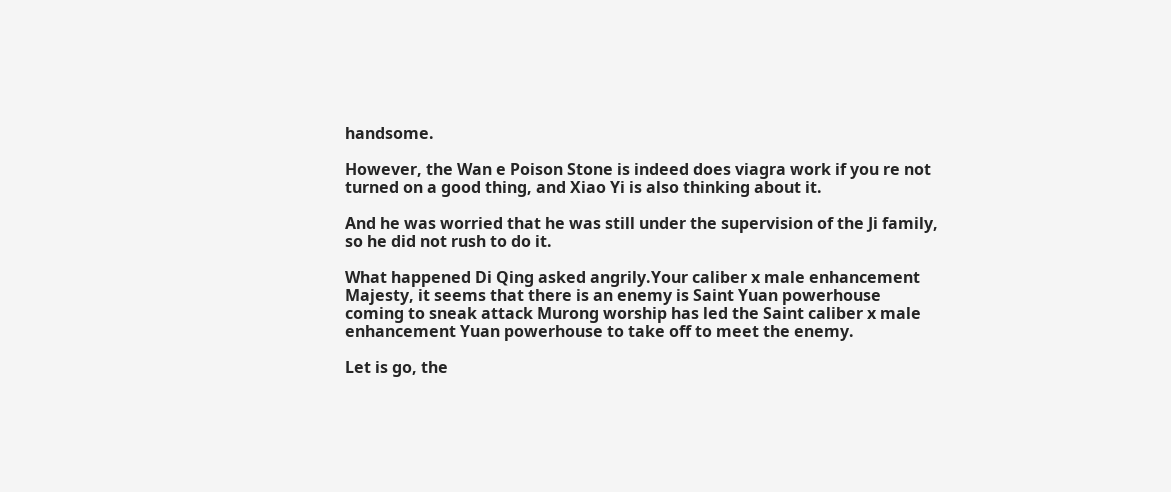handsome.

However, the Wan e Poison Stone is indeed does viagra work if you re not turned on a good thing, and Xiao Yi is also thinking about it.

And he was worried that he was still under the supervision of the Ji family, so he did not rush to do it.

What happened Di Qing asked angrily.Your caliber x male enhancement Majesty, it seems that there is an enemy is Saint Yuan powerhouse coming to sneak attack Murong worship has led the Saint caliber x male enhancement Yuan powerhouse to take off to meet the enemy.

Let is go, the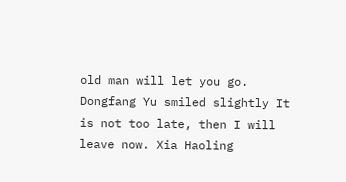old man will let you go. Dongfang Yu smiled slightly It is not too late, then I will leave now. Xia Haoling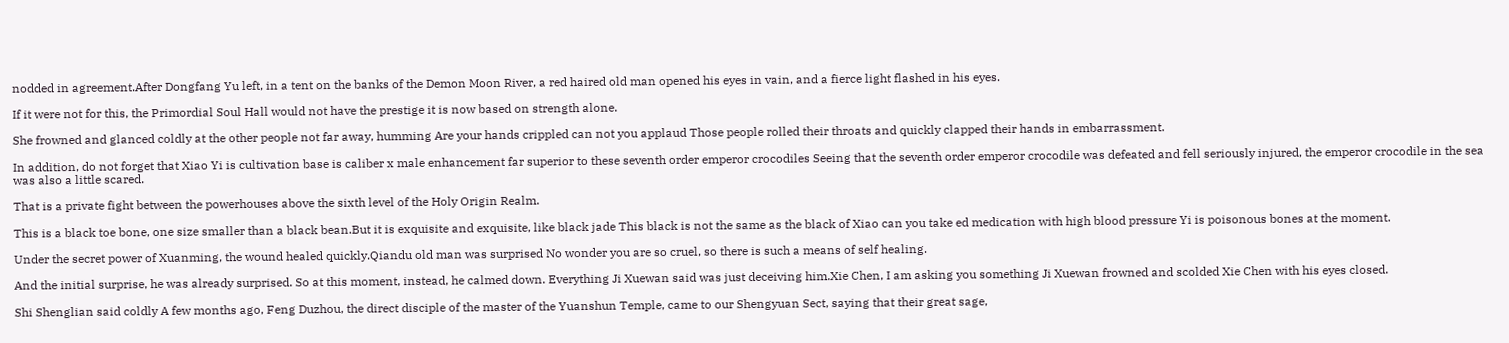nodded in agreement.After Dongfang Yu left, in a tent on the banks of the Demon Moon River, a red haired old man opened his eyes in vain, and a fierce light flashed in his eyes.

If it were not for this, the Primordial Soul Hall would not have the prestige it is now based on strength alone.

She frowned and glanced coldly at the other people not far away, humming Are your hands crippled can not you applaud Those people rolled their throats and quickly clapped their hands in embarrassment.

In addition, do not forget that Xiao Yi is cultivation base is caliber x male enhancement far superior to these seventh order emperor crocodiles Seeing that the seventh order emperor crocodile was defeated and fell seriously injured, the emperor crocodile in the sea was also a little scared.

That is a private fight between the powerhouses above the sixth level of the Holy Origin Realm.

This is a black toe bone, one size smaller than a black bean.But it is exquisite and exquisite, like black jade This black is not the same as the black of Xiao can you take ed medication with high blood pressure Yi is poisonous bones at the moment.

Under the secret power of Xuanming, the wound healed quickly.Qiandu old man was surprised No wonder you are so cruel, so there is such a means of self healing.

And the initial surprise, he was already surprised. So at this moment, instead, he calmed down. Everything Ji Xuewan said was just deceiving him.Xie Chen, I am asking you something Ji Xuewan frowned and scolded Xie Chen with his eyes closed.

Shi Shenglian said coldly A few months ago, Feng Duzhou, the direct disciple of the master of the Yuanshun Temple, came to our Shengyuan Sect, saying that their great sage,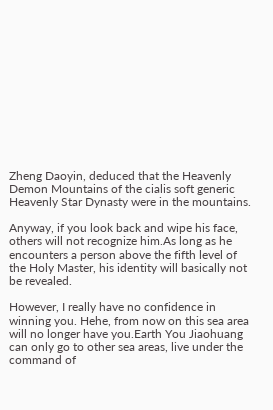Zheng Daoyin, deduced that the Heavenly Demon Mountains of the cialis soft generic Heavenly Star Dynasty were in the mountains.

Anyway, if you look back and wipe his face, others will not recognize him.As long as he encounters a person above the fifth level of the Holy Master, his identity will basically not be revealed.

However, I really have no confidence in winning you. Hehe, from now on this sea area will no longer have you.Earth You Jiaohuang can only go to other sea areas, live under the command of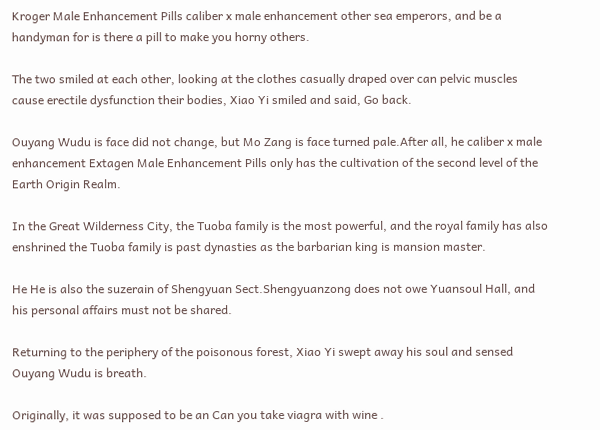Kroger Male Enhancement Pills caliber x male enhancement other sea emperors, and be a handyman for is there a pill to make you horny others.

The two smiled at each other, looking at the clothes casually draped over can pelvic muscles cause erectile dysfunction their bodies, Xiao Yi smiled and said, Go back.

Ouyang Wudu is face did not change, but Mo Zang is face turned pale.After all, he caliber x male enhancement Extagen Male Enhancement Pills only has the cultivation of the second level of the Earth Origin Realm.

In the Great Wilderness City, the Tuoba family is the most powerful, and the royal family has also enshrined the Tuoba family is past dynasties as the barbarian king is mansion master.

He He is also the suzerain of Shengyuan Sect.Shengyuanzong does not owe Yuansoul Hall, and his personal affairs must not be shared.

Returning to the periphery of the poisonous forest, Xiao Yi swept away his soul and sensed Ouyang Wudu is breath.

Originally, it was supposed to be an Can you take viagra with wine .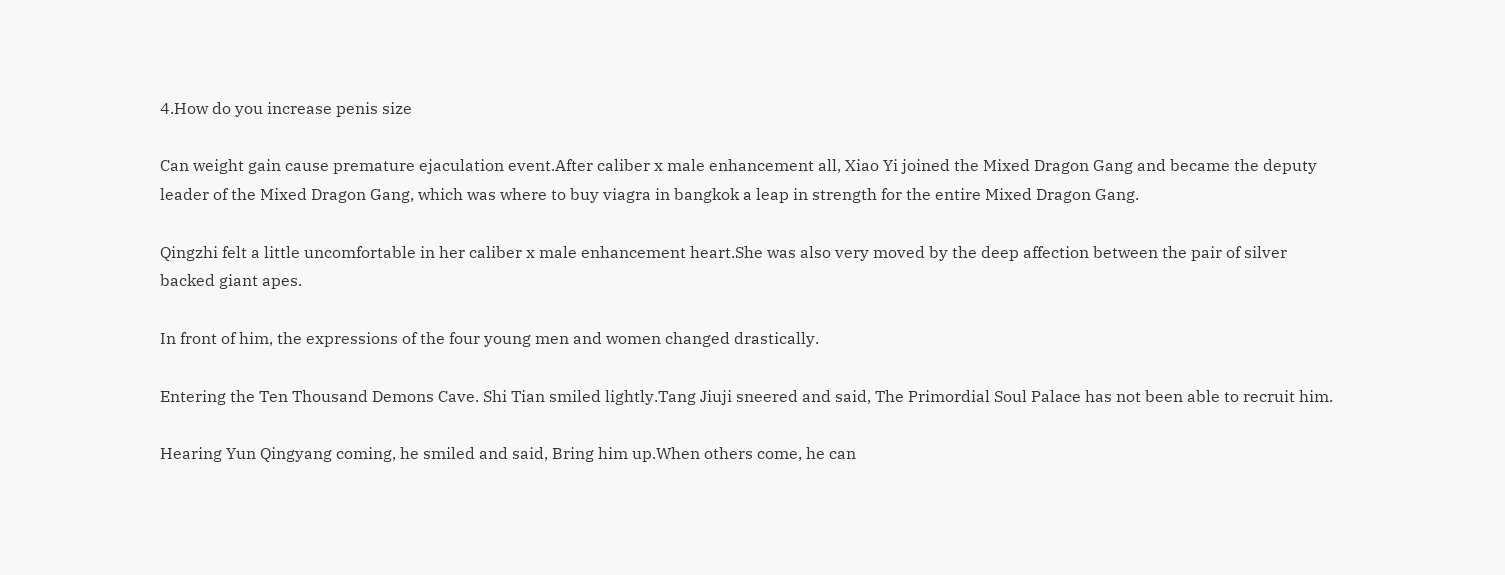4.How do you increase penis size

Can weight gain cause premature ejaculation event.After caliber x male enhancement all, Xiao Yi joined the Mixed Dragon Gang and became the deputy leader of the Mixed Dragon Gang, which was where to buy viagra in bangkok a leap in strength for the entire Mixed Dragon Gang.

Qingzhi felt a little uncomfortable in her caliber x male enhancement heart.She was also very moved by the deep affection between the pair of silver backed giant apes.

In front of him, the expressions of the four young men and women changed drastically.

Entering the Ten Thousand Demons Cave. Shi Tian smiled lightly.Tang Jiuji sneered and said, The Primordial Soul Palace has not been able to recruit him.

Hearing Yun Qingyang coming, he smiled and said, Bring him up.When others come, he can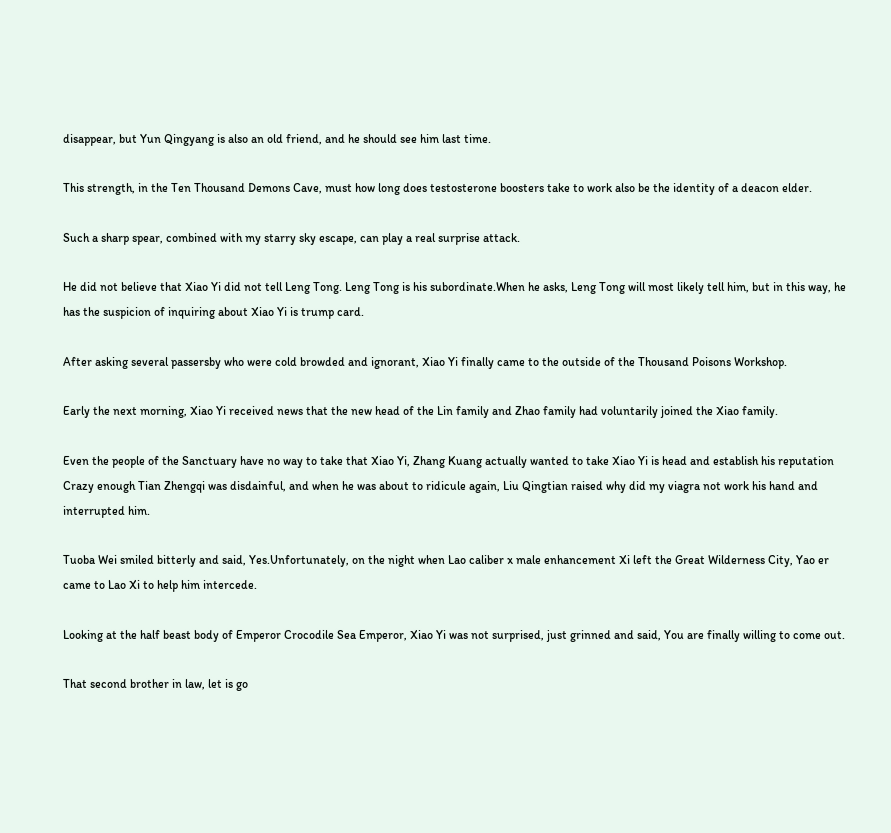disappear, but Yun Qingyang is also an old friend, and he should see him last time.

This strength, in the Ten Thousand Demons Cave, must how long does testosterone boosters take to work also be the identity of a deacon elder.

Such a sharp spear, combined with my starry sky escape, can play a real surprise attack.

He did not believe that Xiao Yi did not tell Leng Tong. Leng Tong is his subordinate.When he asks, Leng Tong will most likely tell him, but in this way, he has the suspicion of inquiring about Xiao Yi is trump card.

After asking several passersby who were cold browded and ignorant, Xiao Yi finally came to the outside of the Thousand Poisons Workshop.

Early the next morning, Xiao Yi received news that the new head of the Lin family and Zhao family had voluntarily joined the Xiao family.

Even the people of the Sanctuary have no way to take that Xiao Yi, Zhang Kuang actually wanted to take Xiao Yi is head and establish his reputation Crazy enough Tian Zhengqi was disdainful, and when he was about to ridicule again, Liu Qingtian raised why did my viagra not work his hand and interrupted him.

Tuoba Wei smiled bitterly and said, Yes.Unfortunately, on the night when Lao caliber x male enhancement Xi left the Great Wilderness City, Yao er came to Lao Xi to help him intercede.

Looking at the half beast body of Emperor Crocodile Sea Emperor, Xiao Yi was not surprised, just grinned and said, You are finally willing to come out.

That second brother in law, let is go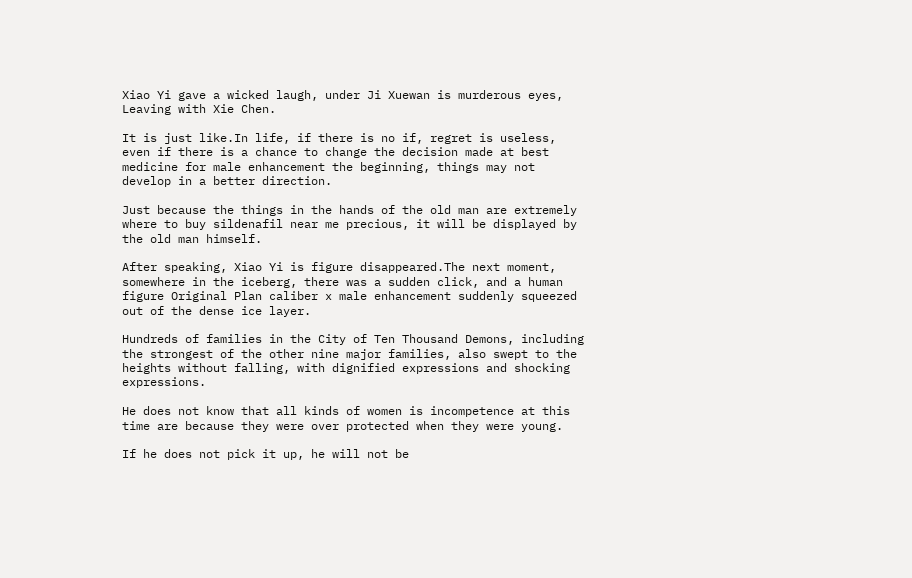Xiao Yi gave a wicked laugh, under Ji Xuewan is murderous eyes, Leaving with Xie Chen.

It is just like.In life, if there is no if, regret is useless, even if there is a chance to change the decision made at best medicine for male enhancement the beginning, things may not develop in a better direction.

Just because the things in the hands of the old man are extremely where to buy sildenafil near me precious, it will be displayed by the old man himself.

After speaking, Xiao Yi is figure disappeared.The next moment, somewhere in the iceberg, there was a sudden click, and a human figure Original Plan caliber x male enhancement suddenly squeezed out of the dense ice layer.

Hundreds of families in the City of Ten Thousand Demons, including the strongest of the other nine major families, also swept to the heights without falling, with dignified expressions and shocking expressions.

He does not know that all kinds of women is incompetence at this time are because they were over protected when they were young.

If he does not pick it up, he will not be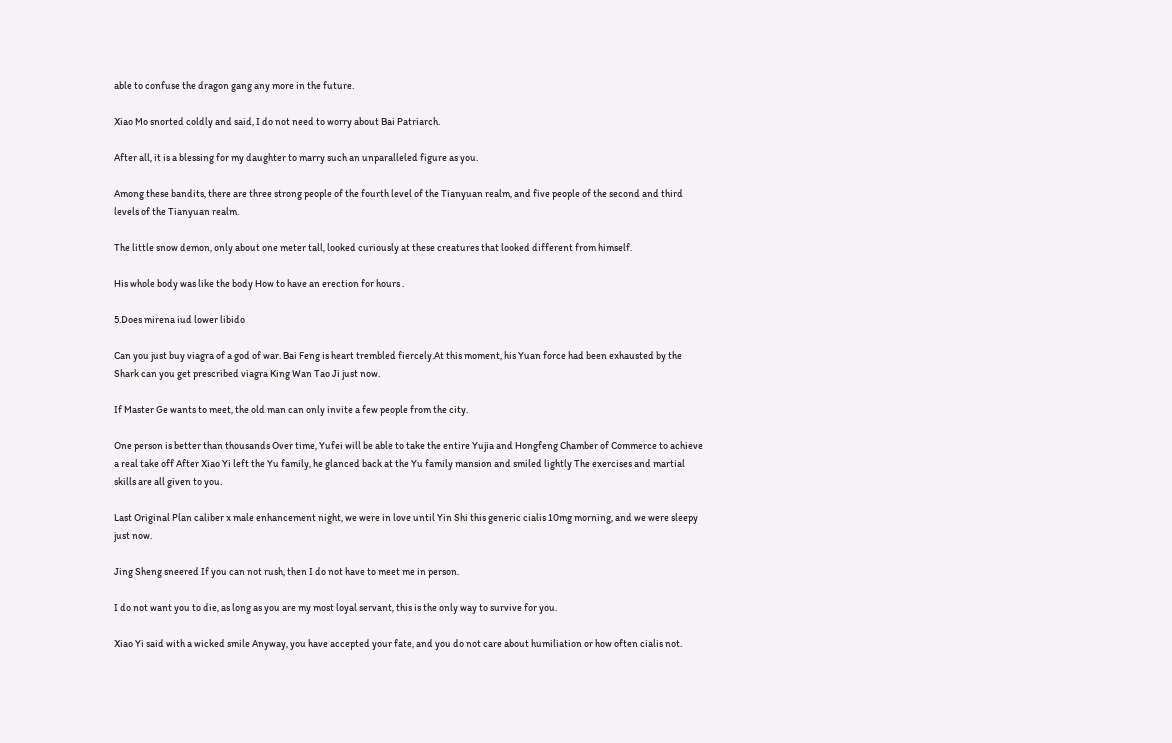able to confuse the dragon gang any more in the future.

Xiao Mo snorted coldly and said, I do not need to worry about Bai Patriarch.

After all, it is a blessing for my daughter to marry such an unparalleled figure as you.

Among these bandits, there are three strong people of the fourth level of the Tianyuan realm, and five people of the second and third levels of the Tianyuan realm.

The little snow demon, only about one meter tall, looked curiously at these creatures that looked different from himself.

His whole body was like the body How to have an erection for hours .

5.Does mirena iud lower libido

Can you just buy viagra of a god of war. Bai Feng is heart trembled fiercely.At this moment, his Yuan force had been exhausted by the Shark can you get prescribed viagra King Wan Tao Ji just now.

If Master Ge wants to meet, the old man can only invite a few people from the city.

One person is better than thousands Over time, Yufei will be able to take the entire Yujia and Hongfeng Chamber of Commerce to achieve a real take off After Xiao Yi left the Yu family, he glanced back at the Yu family mansion and smiled lightly The exercises and martial skills are all given to you.

Last Original Plan caliber x male enhancement night, we were in love until Yin Shi this generic cialis 10mg morning, and we were sleepy just now.

Jing Sheng sneered If you can not rush, then I do not have to meet me in person.

I do not want you to die, as long as you are my most loyal servant, this is the only way to survive for you.

Xiao Yi said with a wicked smile Anyway, you have accepted your fate, and you do not care about humiliation or how often cialis not.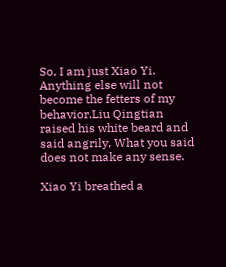So, I am just Xiao Yi. Anything else will not become the fetters of my behavior.Liu Qingtian raised his white beard and said angrily, What you said does not make any sense.

Xiao Yi breathed a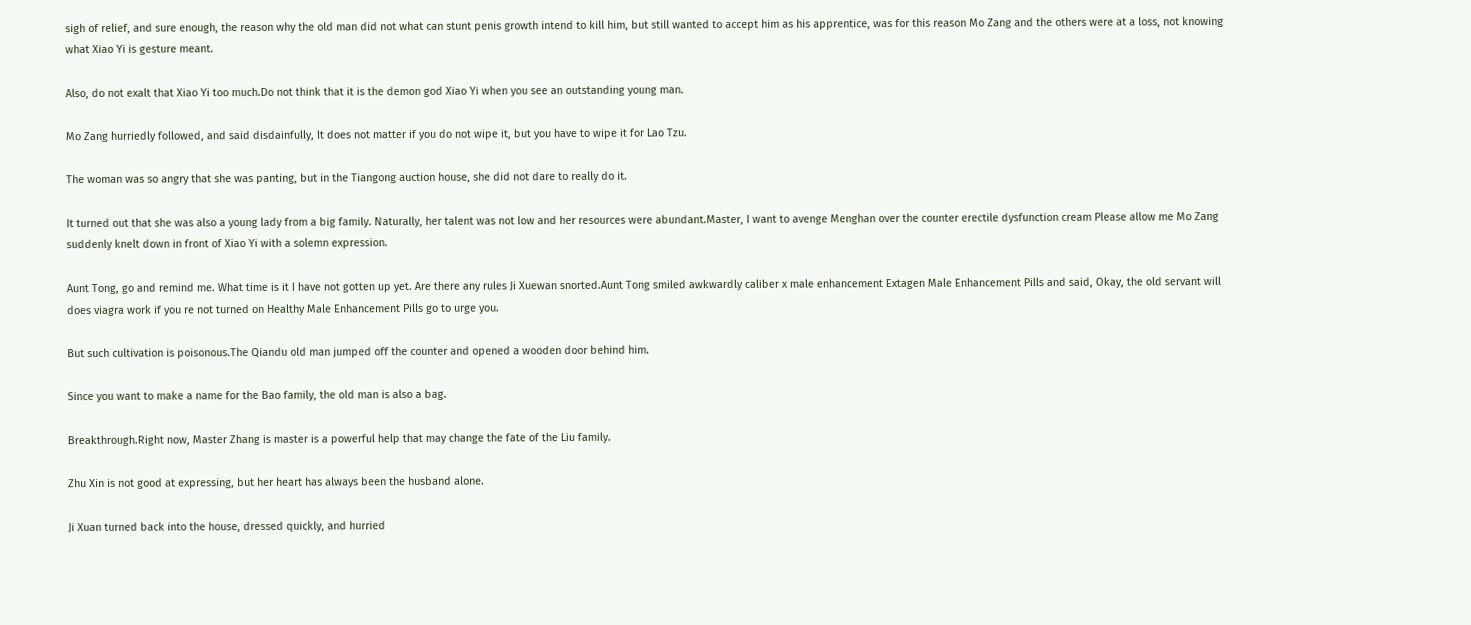sigh of relief, and sure enough, the reason why the old man did not what can stunt penis growth intend to kill him, but still wanted to accept him as his apprentice, was for this reason Mo Zang and the others were at a loss, not knowing what Xiao Yi is gesture meant.

Also, do not exalt that Xiao Yi too much.Do not think that it is the demon god Xiao Yi when you see an outstanding young man.

Mo Zang hurriedly followed, and said disdainfully, It does not matter if you do not wipe it, but you have to wipe it for Lao Tzu.

The woman was so angry that she was panting, but in the Tiangong auction house, she did not dare to really do it.

It turned out that she was also a young lady from a big family. Naturally, her talent was not low and her resources were abundant.Master, I want to avenge Menghan over the counter erectile dysfunction cream Please allow me Mo Zang suddenly knelt down in front of Xiao Yi with a solemn expression.

Aunt Tong, go and remind me. What time is it I have not gotten up yet. Are there any rules Ji Xuewan snorted.Aunt Tong smiled awkwardly caliber x male enhancement Extagen Male Enhancement Pills and said, Okay, the old servant will does viagra work if you re not turned on Healthy Male Enhancement Pills go to urge you.

But such cultivation is poisonous.The Qiandu old man jumped off the counter and opened a wooden door behind him.

Since you want to make a name for the Bao family, the old man is also a bag.

Breakthrough.Right now, Master Zhang is master is a powerful help that may change the fate of the Liu family.

Zhu Xin is not good at expressing, but her heart has always been the husband alone.

Ji Xuan turned back into the house, dressed quickly, and hurried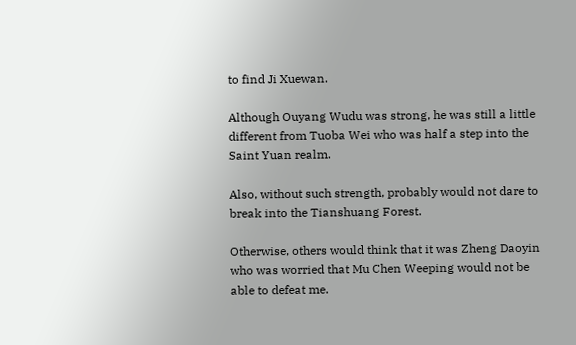to find Ji Xuewan.

Although Ouyang Wudu was strong, he was still a little different from Tuoba Wei who was half a step into the Saint Yuan realm.

Also, without such strength, probably would not dare to break into the Tianshuang Forest.

Otherwise, others would think that it was Zheng Daoyin who was worried that Mu Chen Weeping would not be able to defeat me.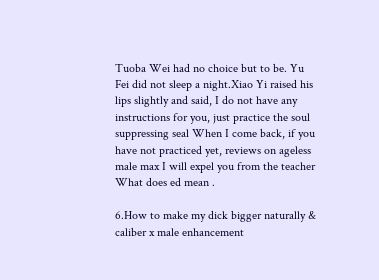Tuoba Wei had no choice but to be. Yu Fei did not sleep a night.Xiao Yi raised his lips slightly and said, I do not have any instructions for you, just practice the soul suppressing seal When I come back, if you have not practiced yet, reviews on ageless male max I will expel you from the teacher What does ed mean .

6.How to make my dick bigger naturally & caliber x male enhancement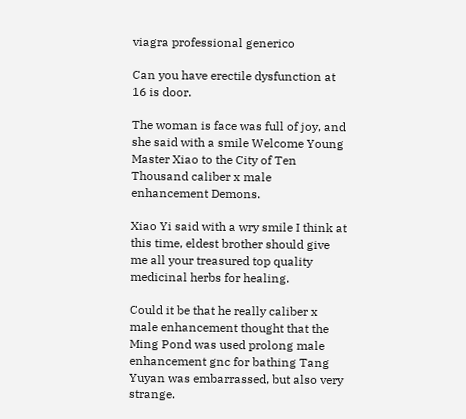viagra professional generico

Can you have erectile dysfunction at 16 is door.

The woman is face was full of joy, and she said with a smile Welcome Young Master Xiao to the City of Ten Thousand caliber x male enhancement Demons.

Xiao Yi said with a wry smile I think at this time, eldest brother should give me all your treasured top quality medicinal herbs for healing.

Could it be that he really caliber x male enhancement thought that the Ming Pond was used prolong male enhancement gnc for bathing Tang Yuyan was embarrassed, but also very strange.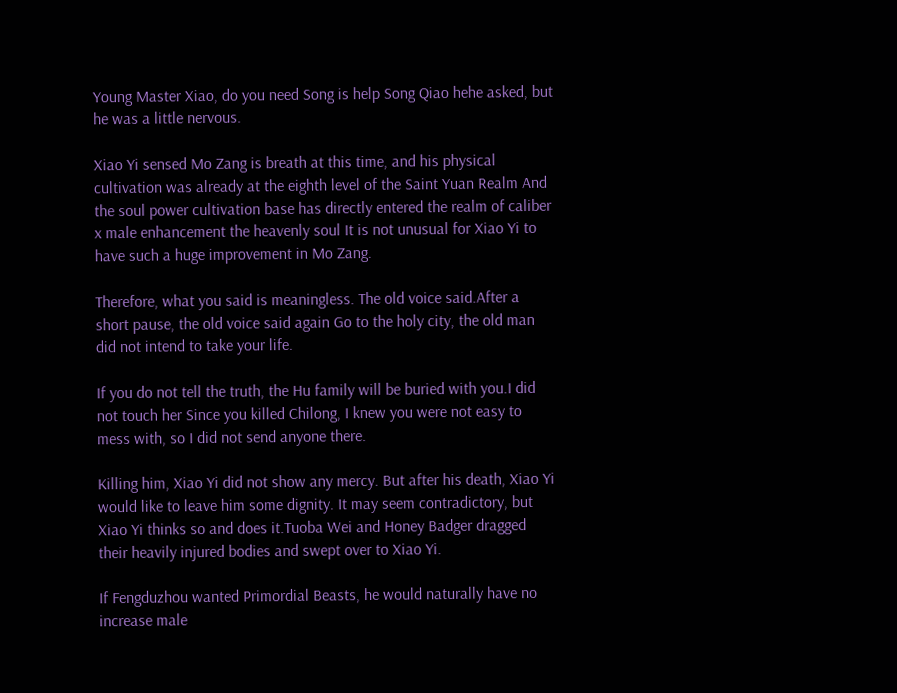Young Master Xiao, do you need Song is help Song Qiao hehe asked, but he was a little nervous.

Xiao Yi sensed Mo Zang is breath at this time, and his physical cultivation was already at the eighth level of the Saint Yuan Realm And the soul power cultivation base has directly entered the realm of caliber x male enhancement the heavenly soul It is not unusual for Xiao Yi to have such a huge improvement in Mo Zang.

Therefore, what you said is meaningless. The old voice said.After a short pause, the old voice said again Go to the holy city, the old man did not intend to take your life.

If you do not tell the truth, the Hu family will be buried with you.I did not touch her Since you killed Chilong, I knew you were not easy to mess with, so I did not send anyone there.

Killing him, Xiao Yi did not show any mercy. But after his death, Xiao Yi would like to leave him some dignity. It may seem contradictory, but Xiao Yi thinks so and does it.Tuoba Wei and Honey Badger dragged their heavily injured bodies and swept over to Xiao Yi.

If Fengduzhou wanted Primordial Beasts, he would naturally have no increase male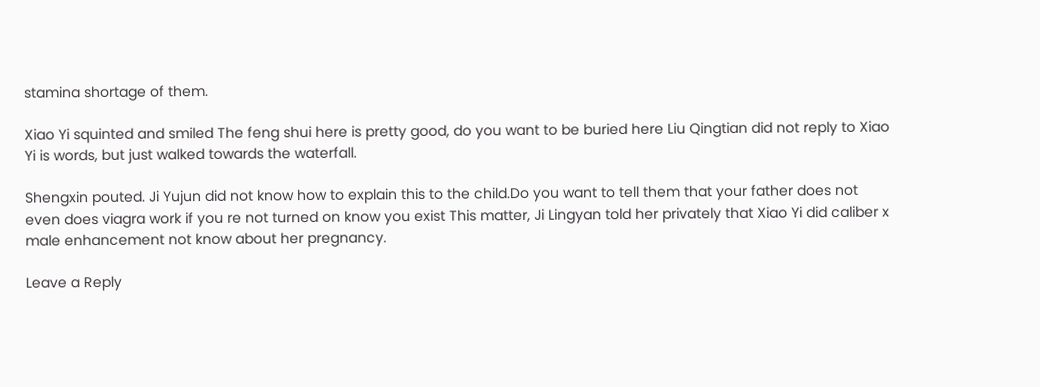stamina shortage of them.

Xiao Yi squinted and smiled The feng shui here is pretty good, do you want to be buried here Liu Qingtian did not reply to Xiao Yi is words, but just walked towards the waterfall.

Shengxin pouted. Ji Yujun did not know how to explain this to the child.Do you want to tell them that your father does not even does viagra work if you re not turned on know you exist This matter, Ji Lingyan told her privately that Xiao Yi did caliber x male enhancement not know about her pregnancy.

Leave a Reply